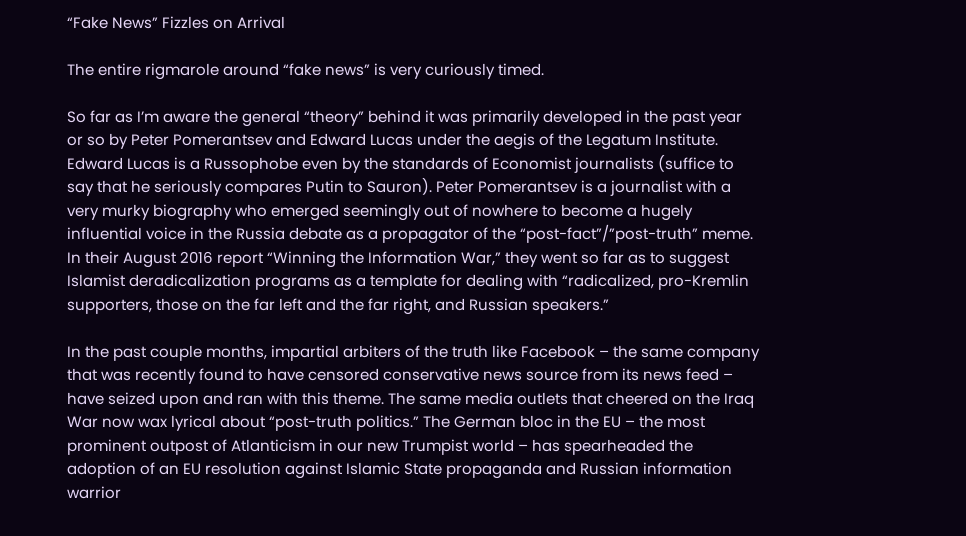“Fake News” Fizzles on Arrival

The entire rigmarole around “fake news” is very curiously timed.

So far as I’m aware the general “theory” behind it was primarily developed in the past year or so by Peter Pomerantsev and Edward Lucas under the aegis of the Legatum Institute. Edward Lucas is a Russophobe even by the standards of Economist journalists (suffice to say that he seriously compares Putin to Sauron). Peter Pomerantsev is a journalist with a very murky biography who emerged seemingly out of nowhere to become a hugely influential voice in the Russia debate as a propagator of the “post-fact”/”post-truth” meme. In their August 2016 report “Winning the Information War,” they went so far as to suggest Islamist deradicalization programs as a template for dealing with “radicalized, pro-Kremlin supporters, those on the far left and the far right, and Russian speakers.”

In the past couple months, impartial arbiters of the truth like Facebook – the same company that was recently found to have censored conservative news source from its news feed – have seized upon and ran with this theme. The same media outlets that cheered on the Iraq War now wax lyrical about “post-truth politics.” The German bloc in the EU – the most prominent outpost of Atlanticism in our new Trumpist world – has spearheaded the adoption of an EU resolution against Islamic State propaganda and Russian information warrior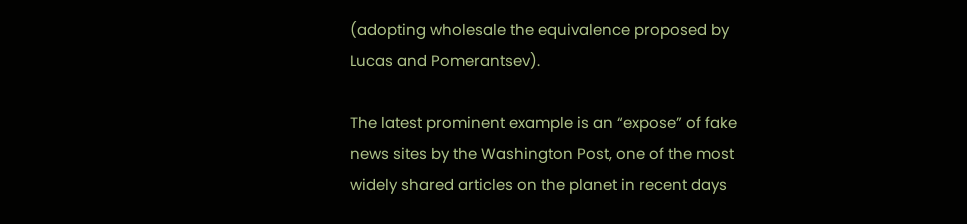(adopting wholesale the equivalence proposed by Lucas and Pomerantsev).

The latest prominent example is an “expose” of fake news sites by the Washington Post, one of the most widely shared articles on the planet in recent days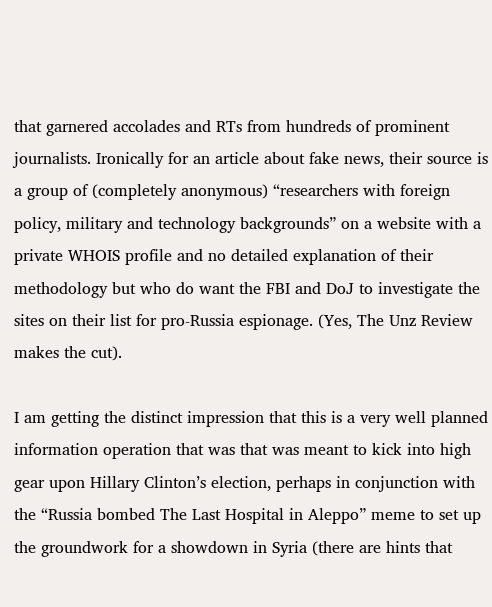that garnered accolades and RTs from hundreds of prominent journalists. Ironically for an article about fake news, their source is a group of (completely anonymous) “researchers with foreign policy, military and technology backgrounds” on a website with a private WHOIS profile and no detailed explanation of their methodology but who do want the FBI and DoJ to investigate the sites on their list for pro-Russia espionage. (Yes, The Unz Review makes the cut).

I am getting the distinct impression that this is a very well planned information operation that was that was meant to kick into high gear upon Hillary Clinton’s election, perhaps in conjunction with the “Russia bombed The Last Hospital in Aleppo” meme to set up the groundwork for a showdown in Syria (there are hints that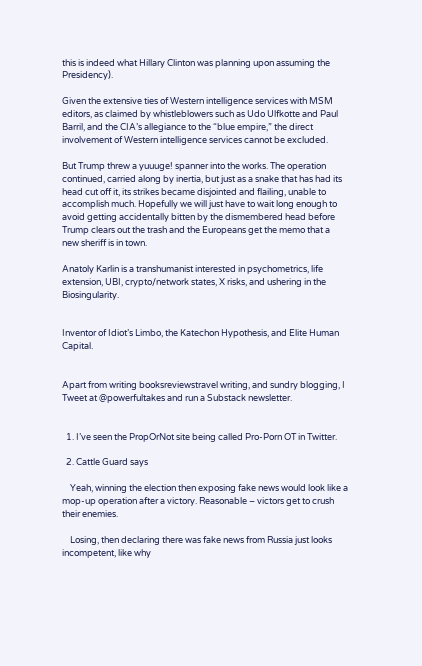this is indeed what Hillary Clinton was planning upon assuming the Presidency).

Given the extensive ties of Western intelligence services with MSM editors, as claimed by whistleblowers such as Udo Ulfkotte and Paul Barril, and the CIA’s allegiance to the “blue empire,” the direct involvement of Western intelligence services cannot be excluded.

But Trump threw a yuuuge! spanner into the works. The operation continued, carried along by inertia, but just as a snake that has had its head cut off it, its strikes became disjointed and flailing, unable to accomplish much. Hopefully we will just have to wait long enough to avoid getting accidentally bitten by the dismembered head before Trump clears out the trash and the Europeans get the memo that a new sheriff is in town.

Anatoly Karlin is a transhumanist interested in psychometrics, life extension, UBI, crypto/network states, X risks, and ushering in the Biosingularity.


Inventor of Idiot’s Limbo, the Katechon Hypothesis, and Elite Human Capital.


Apart from writing booksreviewstravel writing, and sundry blogging, I Tweet at @powerfultakes and run a Substack newsletter.


  1. I’ve seen the PropOrNot site being called Pro-Porn OT in Twitter.

  2. Cattle Guard says

    Yeah, winning the election then exposing fake news would look like a mop-up operation after a victory. Reasonable – victors get to crush their enemies.

    Losing, then declaring there was fake news from Russia just looks incompetent, like why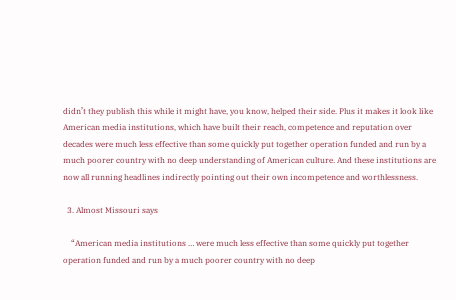didn’t they publish this while it might have, you know, helped their side. Plus it makes it look like American media institutions, which have built their reach, competence and reputation over decades were much less effective than some quickly put together operation funded and run by a much poorer country with no deep understanding of American culture. And these institutions are now all running headlines indirectly pointing out their own incompetence and worthlessness.

  3. Almost Missouri says

    “American media institutions … were much less effective than some quickly put together operation funded and run by a much poorer country with no deep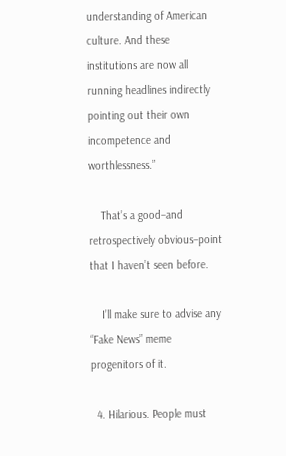understanding of American culture. And these institutions are now all running headlines indirectly pointing out their own incompetence and worthlessness.”

    That’s a good–and retrospectively obvious–point that I haven’t seen before.

    I’ll make sure to advise any “Fake News” meme progenitors of it.

  4. Hilarious. People must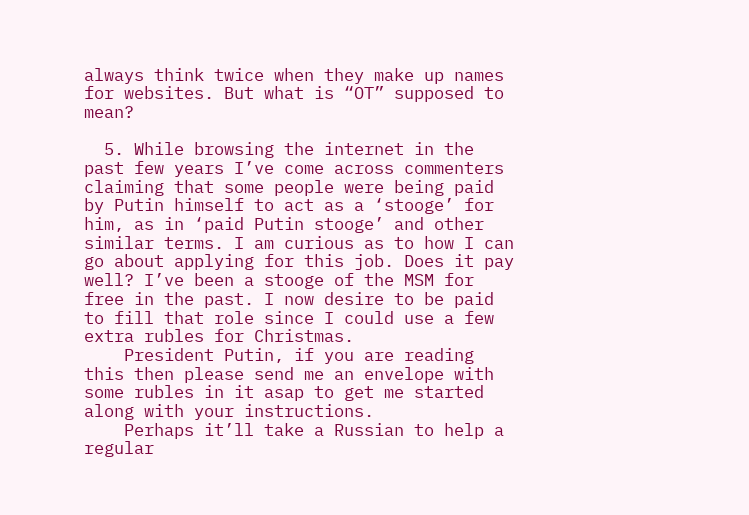always think twice when they make up names for websites. But what is “OT” supposed to mean?

  5. While browsing the internet in the past few years I’ve come across commenters claiming that some people were being paid by Putin himself to act as a ‘stooge’ for him, as in ‘paid Putin stooge’ and other similar terms. I am curious as to how I can go about applying for this job. Does it pay well? I’ve been a stooge of the MSM for free in the past. I now desire to be paid to fill that role since I could use a few extra rubles for Christmas.
    President Putin, if you are reading this then please send me an envelope with some rubles in it asap to get me started along with your instructions.
    Perhaps it’ll take a Russian to help a regular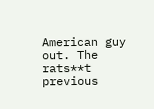American guy out. The rats**t previous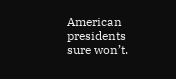American presidents sure won’t.